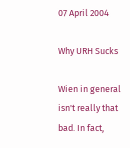07 April 2004

Why URH Sucks

Wien in general isn't really that bad. In fact,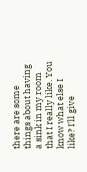there are some things about having a sink in my room that I really like. You know what else I like? I'll give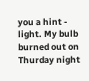you a hint - light. My bulb burned out on Thurday night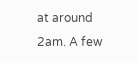at around 2am. A few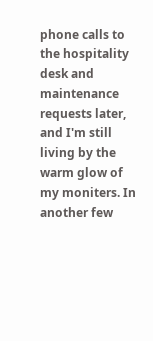phone calls to the hospitality desk and maintenance requests later, and I'm still living by the warm glow of my moniters. In another few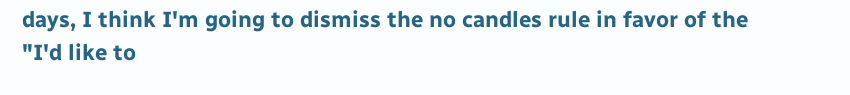days, I think I'm going to dismiss the no candles rule in favor of the "I'd like to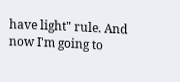have light" rule. And now I'm going to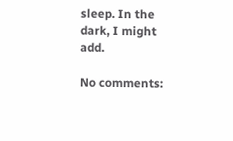sleep. In the dark, I might add.

No comments: